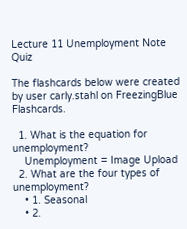Lecture 11 Unemployment Note Quiz

The flashcards below were created by user carly.stahl on FreezingBlue Flashcards.

  1. What is the equation for unemployment?
    Unemployment = Image Upload
  2. What are the four types of unemployment?
    • 1. Seasonal
    • 2.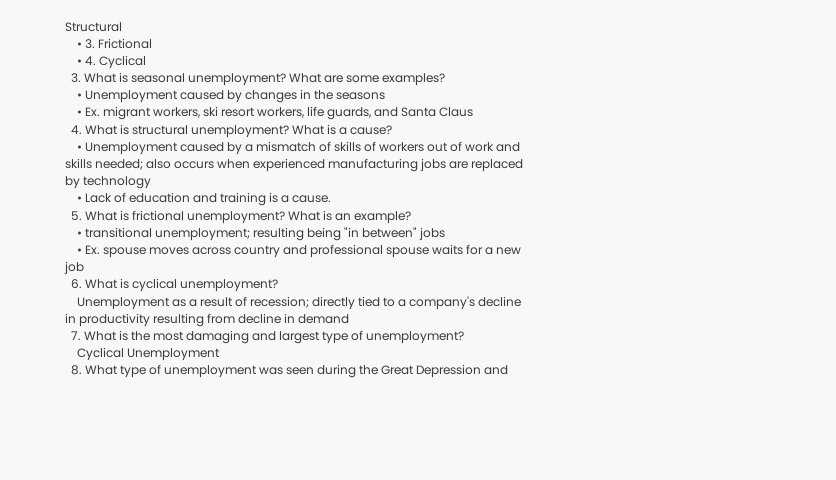Structural
    • 3. Frictional
    • 4. Cyclical
  3. What is seasonal unemployment? What are some examples?
    • Unemployment caused by changes in the seasons
    • Ex. migrant workers, ski resort workers, life guards, and Santa Claus
  4. What is structural unemployment? What is a cause?
    • Unemployment caused by a mismatch of skills of workers out of work and skills needed; also occurs when experienced manufacturing jobs are replaced by technology
    • Lack of education and training is a cause.
  5. What is frictional unemployment? What is an example?
    • transitional unemployment; resulting being "in between" jobs
    • Ex. spouse moves across country and professional spouse waits for a new job
  6. What is cyclical unemployment?
    Unemployment as a result of recession; directly tied to a company's decline in productivity resulting from decline in demand
  7. What is the most damaging and largest type of unemployment?
    Cyclical Unemployment
  8. What type of unemployment was seen during the Great Depression and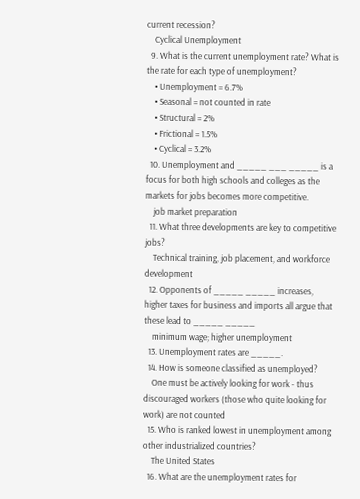current recession?
    Cyclical Unemployment
  9. What is the current unemployment rate? What is the rate for each type of unemployment?
    • Unemployment = 6.7%
    • Seasonal = not counted in rate
    • Structural = 2%
    • Frictional = 1.5%
    • Cyclical = 3.2%
  10. Unemployment and _____ ___ _____ is a focus for both high schools and colleges as the markets for jobs becomes more competitive.
    job market preparation
  11. What three developments are key to competitive jobs?
    Technical training, job placement, and workforce development
  12. Opponents of _____ _____ increases, higher taxes for business and imports all argue that these lead to _____ _____
    minimum wage; higher unemployment
  13. Unemployment rates are _____.
  14. How is someone classified as unemployed?
    One must be actively looking for work - thus discouraged workers (those who quite looking for work) are not counted
  15. Who is ranked lowest in unemployment among other industrialized countries?
    The United States
  16. What are the unemployment rates for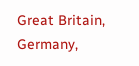Great Britain, Germany,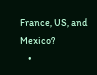France, US, and Mexico?
    •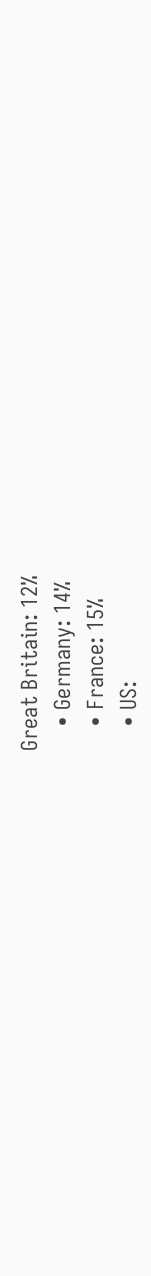Great Britain: 12%
    • Germany: 14%
    • France: 15%
    • US: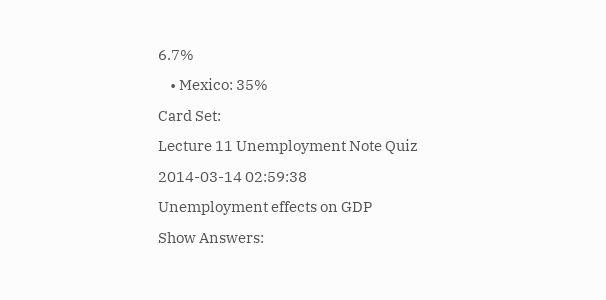6.7%
    • Mexico: 35%
Card Set:
Lecture 11 Unemployment Note Quiz
2014-03-14 02:59:38
Unemployment effects on GDP
Show Answers: